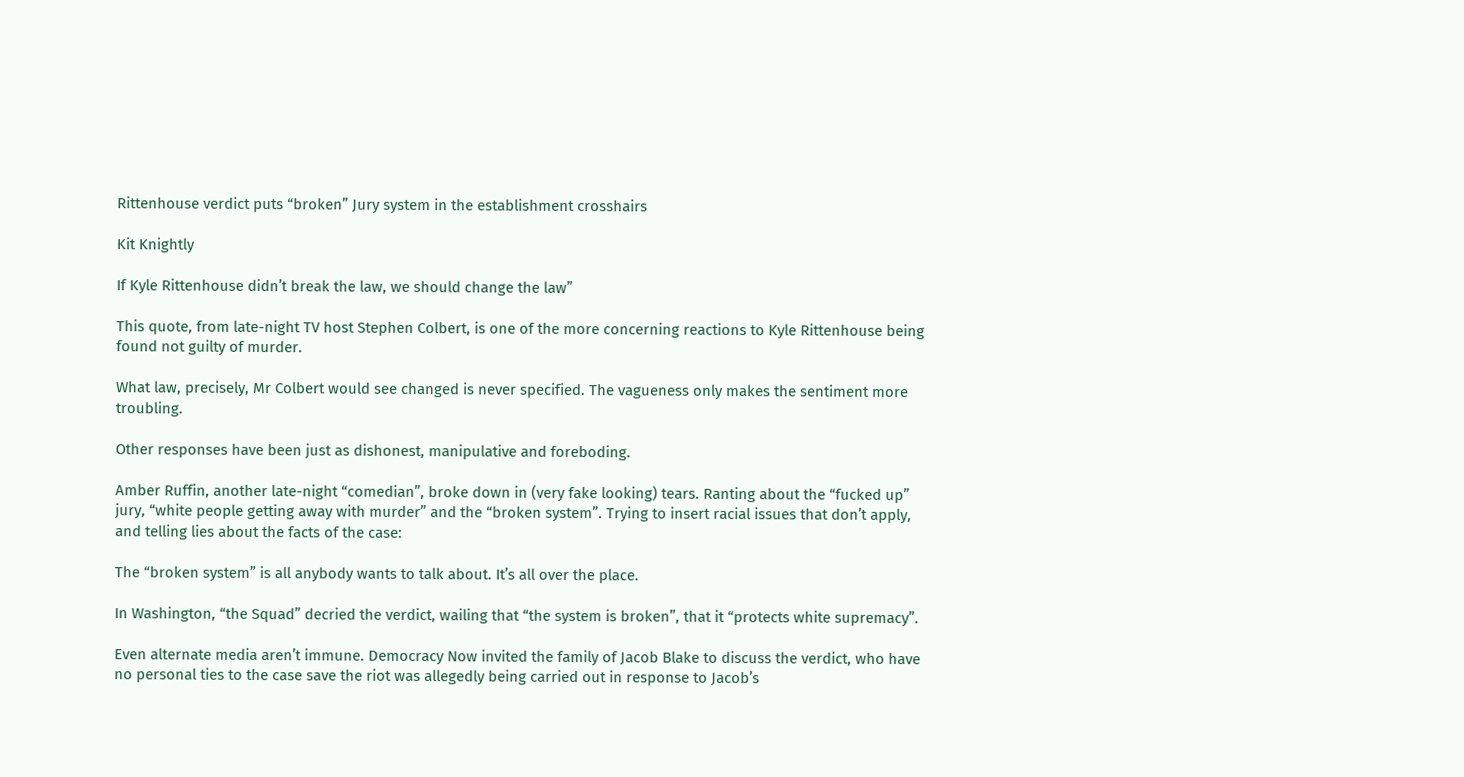Rittenhouse verdict puts “broken” Jury system in the establishment crosshairs

Kit Knightly

If Kyle Rittenhouse didn’t break the law, we should change the law”

This quote, from late-night TV host Stephen Colbert, is one of the more concerning reactions to Kyle Rittenhouse being found not guilty of murder.

What law, precisely, Mr Colbert would see changed is never specified. The vagueness only makes the sentiment more troubling.

Other responses have been just as dishonest, manipulative and foreboding.

Amber Ruffin, another late-night “comedian”, broke down in (very fake looking) tears. Ranting about the “fucked up” jury, “white people getting away with murder” and the “broken system”. Trying to insert racial issues that don’t apply, and telling lies about the facts of the case:

The “broken system” is all anybody wants to talk about. It’s all over the place.

In Washington, “the Squad” decried the verdict, wailing that “the system is broken”, that it “protects white supremacy”.

Even alternate media aren’t immune. Democracy Now invited the family of Jacob Blake to discuss the verdict, who have no personal ties to the case save the riot was allegedly being carried out in response to Jacob’s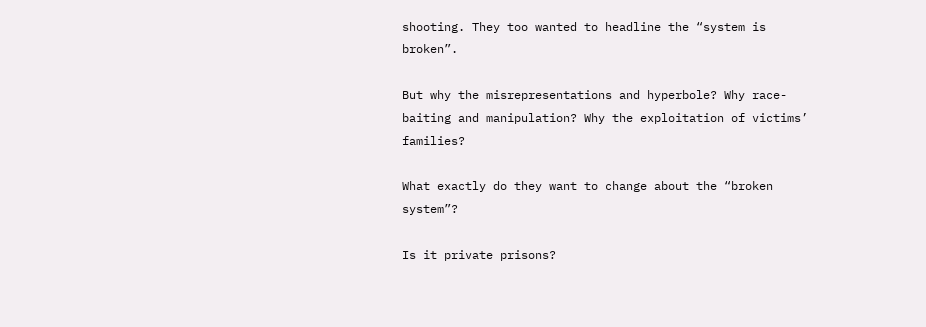shooting. They too wanted to headline the “system is broken”.

But why the misrepresentations and hyperbole? Why race-baiting and manipulation? Why the exploitation of victims’ families?

What exactly do they want to change about the “broken system”?

Is it private prisons?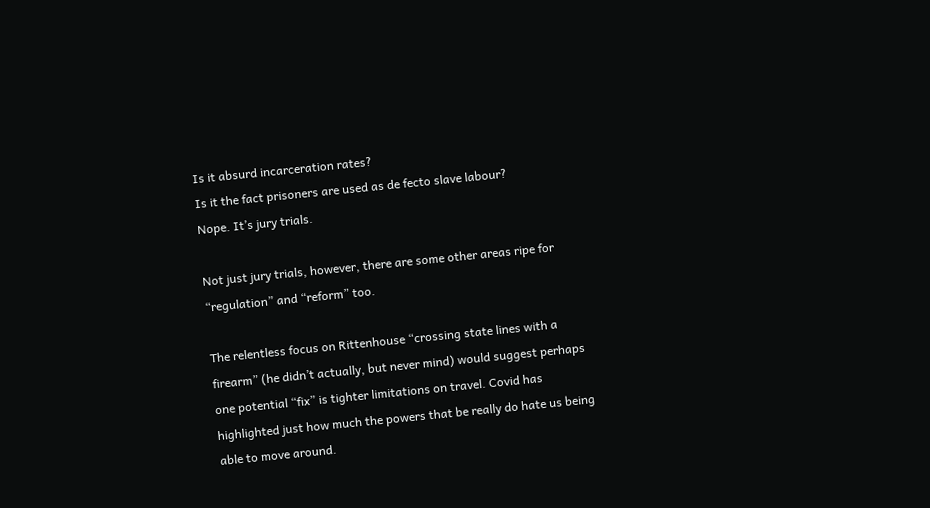Is it absurd incarceration rates?
Is it the fact prisoners are used as de fecto slave labour?
Nope. It’s jury trials.

Not just jury trials, however, there are some other areas ripe for “regulation” and “reform” too.

The relentless focus on Rittenhouse “crossing state lines with a firearm” (he didn’t actually, but never mind) would suggest perhaps one potential “fix” is tighter limitations on travel. Covid has highlighted just how much the powers that be really do hate us being able to move around.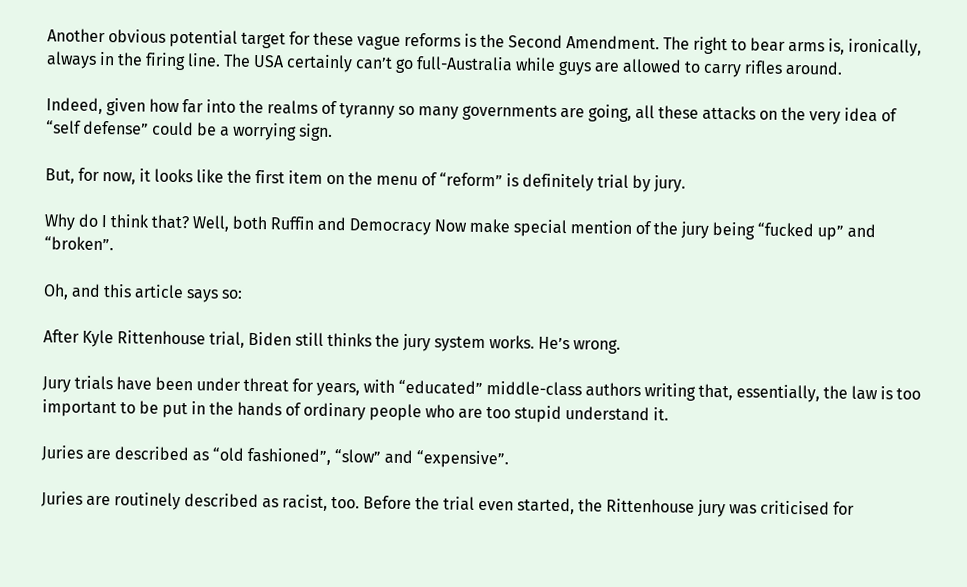Another obvious potential target for these vague reforms is the Second Amendment. The right to bear arms is, ironically, always in the firing line. The USA certainly can’t go full-Australia while guys are allowed to carry rifles around.

Indeed, given how far into the realms of tyranny so many governments are going, all these attacks on the very idea of “self defense” could be a worrying sign.

But, for now, it looks like the first item on the menu of “reform” is definitely trial by jury.

Why do I think that? Well, both Ruffin and Democracy Now make special mention of the jury being “fucked up” and “broken”.

Oh, and this article says so:

After Kyle Rittenhouse trial, Biden still thinks the jury system works. He’s wrong.

Jury trials have been under threat for years, with “educated” middle-class authors writing that, essentially, the law is too important to be put in the hands of ordinary people who are too stupid understand it.

Juries are described as “old fashioned”, “slow” and “expensive”.

Juries are routinely described as racist, too. Before the trial even started, the Rittenhouse jury was criticised for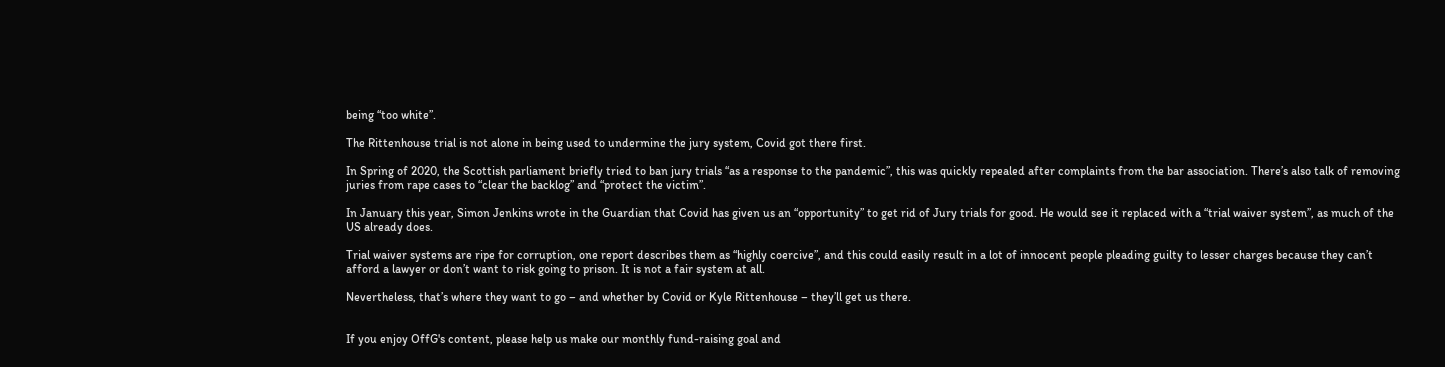being “too white”.

The Rittenhouse trial is not alone in being used to undermine the jury system, Covid got there first.

In Spring of 2020, the Scottish parliament briefly tried to ban jury trials “as a response to the pandemic”, this was quickly repealed after complaints from the bar association. There’s also talk of removing juries from rape cases to “clear the backlog” and “protect the victim”.

In January this year, Simon Jenkins wrote in the Guardian that Covid has given us an “opportunity” to get rid of Jury trials for good. He would see it replaced with a “trial waiver system”, as much of the US already does.

Trial waiver systems are ripe for corruption, one report describes them as “highly coercive”, and this could easily result in a lot of innocent people pleading guilty to lesser charges because they can’t afford a lawyer or don’t want to risk going to prison. It is not a fair system at all.

Nevertheless, that’s where they want to go – and whether by Covid or Kyle Rittenhouse – they’ll get us there.


If you enjoy OffG's content, please help us make our monthly fund-raising goal and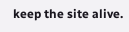keep the site alive.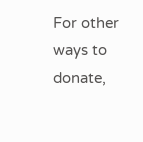For other ways to donate,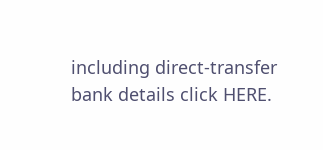including direct-transfer bank details click HERE.